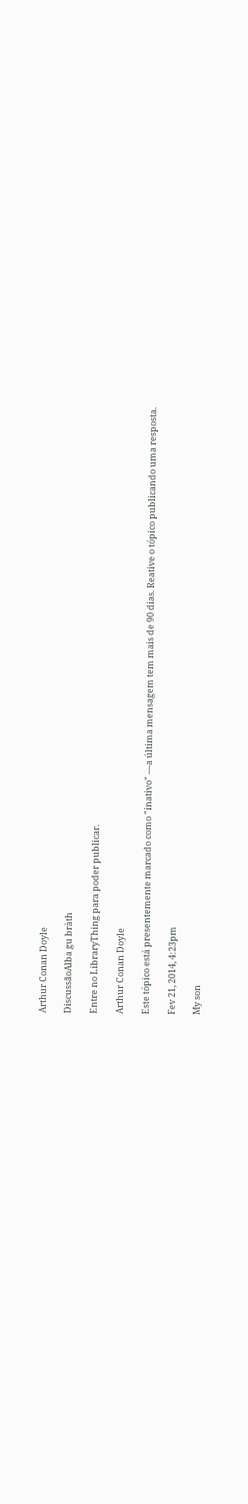Arthur Conan Doyle

DiscussãoAlba gu bràth

Entre no LibraryThing para poder publicar.

Arthur Conan Doyle

Este tópico está presentemente marcado como "inativo" —a última mensagem tem mais de 90 dias. Reative o tópico publicando uma resposta.

Fev 21, 2014, 4:23pm

My son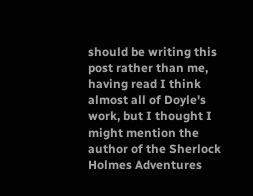should be writing this post rather than me, having read I think almost all of Doyle's work, but I thought I might mention the author of the Sherlock Holmes Adventures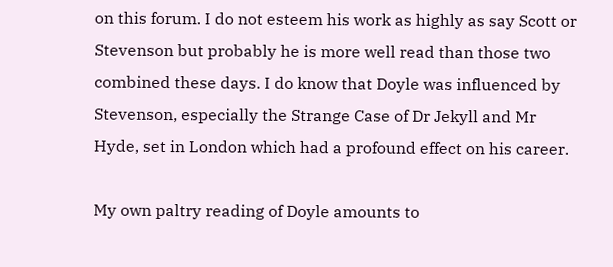on this forum. I do not esteem his work as highly as say Scott or Stevenson but probably he is more well read than those two combined these days. I do know that Doyle was influenced by Stevenson, especially the Strange Case of Dr Jekyll and Mr Hyde, set in London which had a profound effect on his career.

My own paltry reading of Doyle amounts to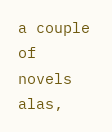a couple of novels alas,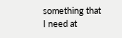something that I need at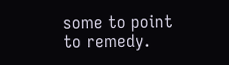some to point to remedy.